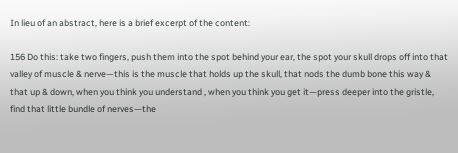In lieu of an abstract, here is a brief excerpt of the content:

156 Do this: take two fingers, push them into the spot behind your ear, the spot your skull drops off into that valley of muscle & nerve—this is the muscle that holds up the skull, that nods the dumb bone this way & that up & down, when you think you understand , when you think you get it—press deeper into the gristle, find that little bundle of nerves—the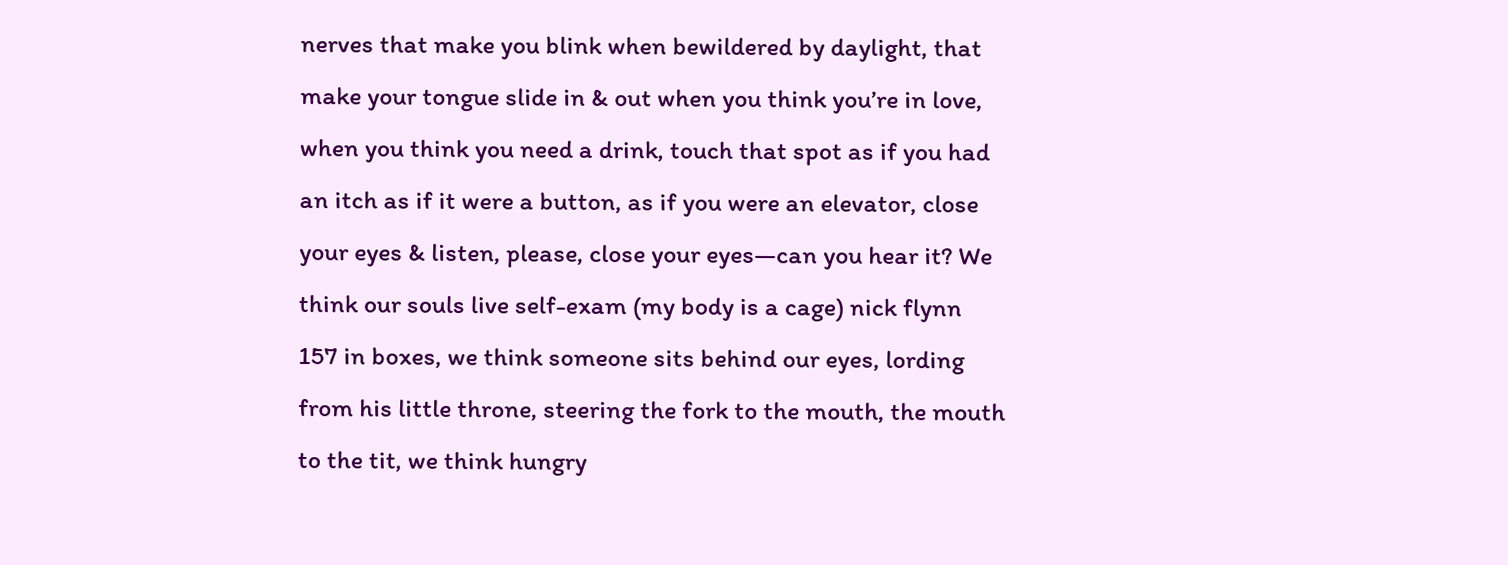nerves that make you blink when bewildered by daylight, that make your tongue slide in & out when you think you’re in love, when you think you need a drink, touch that spot as if you had an itch as if it were a button, as if you were an elevator, close your eyes & listen, please, close your eyes—can you hear it? We think our souls live self-exam (my body is a cage) nick flynn 157 in boxes, we think someone sits behind our eyes, lording from his little throne, steering the fork to the mouth, the mouth to the tit, we think hungry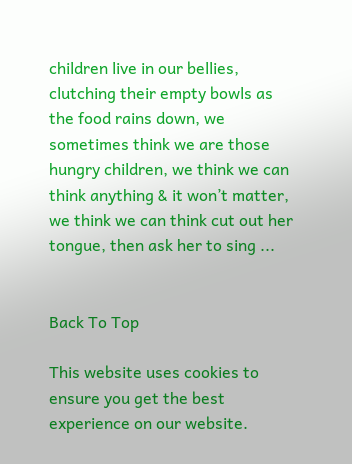children live in our bellies, clutching their empty bowls as the food rains down, we sometimes think we are those hungry children, we think we can think anything & it won’t matter, we think we can think cut out her tongue, then ask her to sing ...


Back To Top

This website uses cookies to ensure you get the best experience on our website.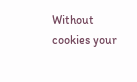Without cookies your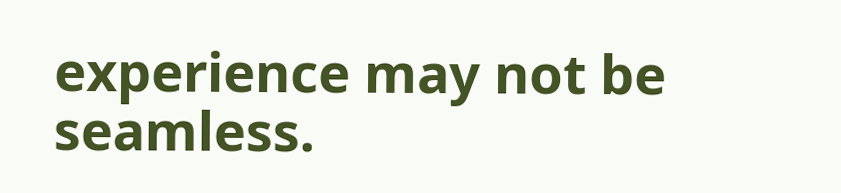experience may not be seamless.